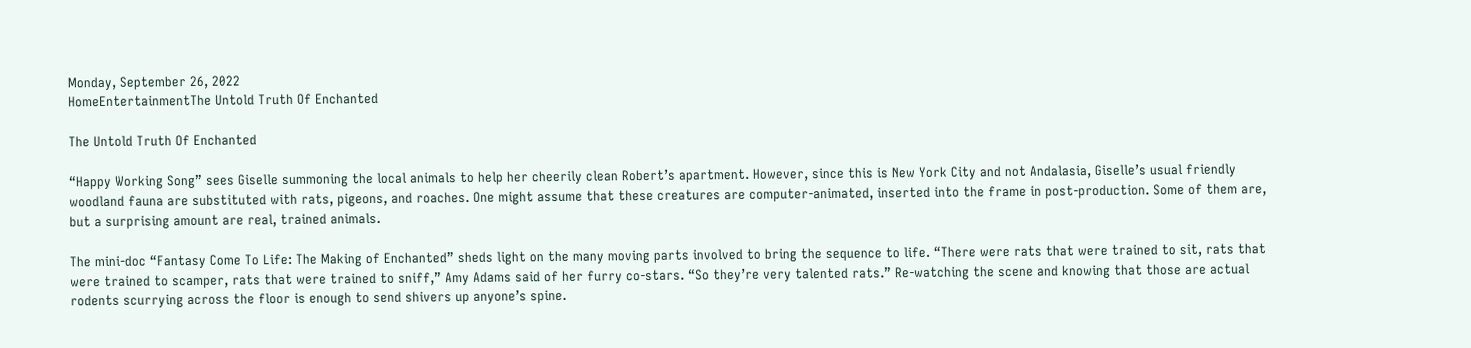Monday, September 26, 2022
HomeEntertainmentThe Untold Truth Of Enchanted

The Untold Truth Of Enchanted

“Happy Working Song” sees Giselle summoning the local animals to help her cheerily clean Robert’s apartment. However, since this is New York City and not Andalasia, Giselle’s usual friendly woodland fauna are substituted with rats, pigeons, and roaches. One might assume that these creatures are computer-animated, inserted into the frame in post-production. Some of them are, but a surprising amount are real, trained animals.

The mini-doc “Fantasy Come To Life: The Making of Enchanted” sheds light on the many moving parts involved to bring the sequence to life. “There were rats that were trained to sit, rats that were trained to scamper, rats that were trained to sniff,” Amy Adams said of her furry co-stars. “So they’re very talented rats.” Re-watching the scene and knowing that those are actual rodents scurrying across the floor is enough to send shivers up anyone’s spine.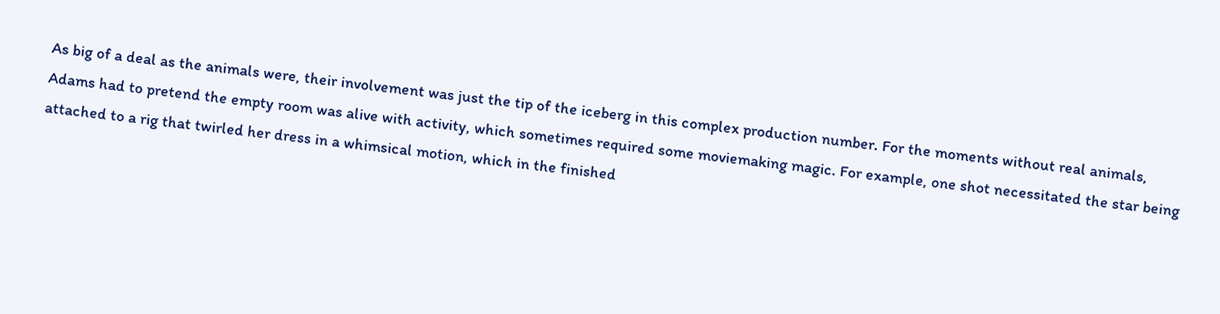As big of a deal as the animals were, their involvement was just the tip of the iceberg in this complex production number. For the moments without real animals, Adams had to pretend the empty room was alive with activity, which sometimes required some moviemaking magic. For example, one shot necessitated the star being attached to a rig that twirled her dress in a whimsical motion, which in the finished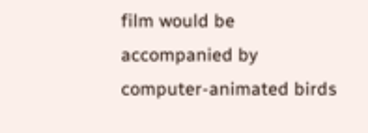film would be accompanied by computer-animated birds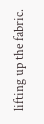lifting up the fabric.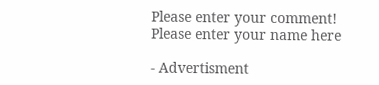Please enter your comment!
Please enter your name here

- Advertisment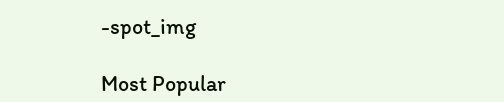-spot_img

Most Popular